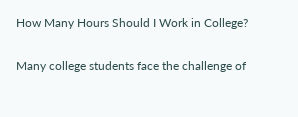How Many Hours Should I Work in College?

Many college students face the challenge of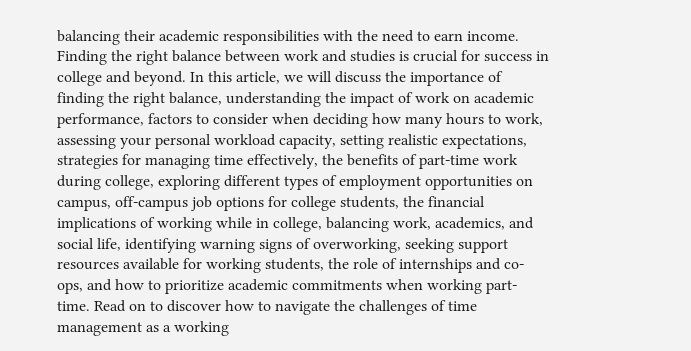balancing their academic responsibilities with the need to earn income. Finding the right balance between work and studies is crucial for success in college and beyond. In this article, we will discuss the importance of finding the right balance, understanding the impact of work on academic performance, factors to consider when deciding how many hours to work, assessing your personal workload capacity, setting realistic expectations, strategies for managing time effectively, the benefits of part-time work during college, exploring different types of employment opportunities on campus, off-campus job options for college students, the financial implications of working while in college, balancing work, academics, and social life, identifying warning signs of overworking, seeking support resources available for working students, the role of internships and co-ops, and how to prioritize academic commitments when working part-time. Read on to discover how to navigate the challenges of time management as a working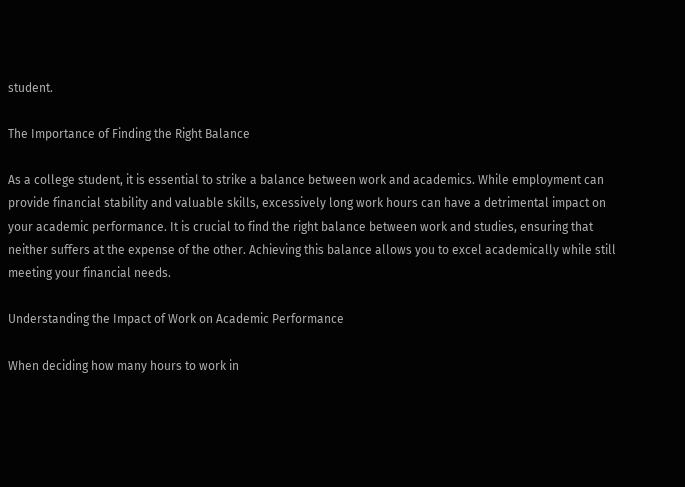student.

The Importance of Finding the Right Balance

As a college student, it is essential to strike a balance between work and academics. While employment can provide financial stability and valuable skills, excessively long work hours can have a detrimental impact on your academic performance. It is crucial to find the right balance between work and studies, ensuring that neither suffers at the expense of the other. Achieving this balance allows you to excel academically while still meeting your financial needs.

Understanding the Impact of Work on Academic Performance

When deciding how many hours to work in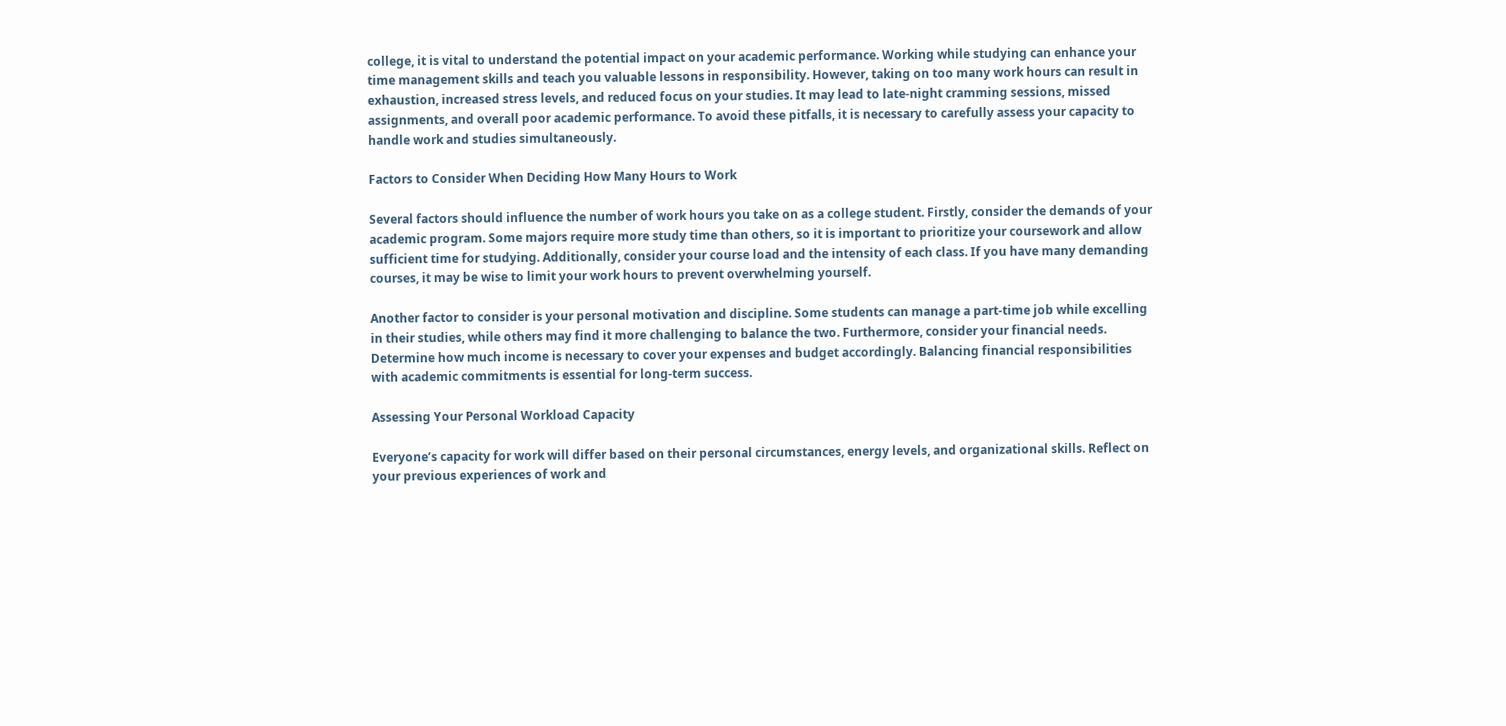college, it is vital to understand the potential impact on your academic performance. Working while studying can enhance your time management skills and teach you valuable lessons in responsibility. However, taking on too many work hours can result in exhaustion, increased stress levels, and reduced focus on your studies. It may lead to late-night cramming sessions, missed assignments, and overall poor academic performance. To avoid these pitfalls, it is necessary to carefully assess your capacity to handle work and studies simultaneously.

Factors to Consider When Deciding How Many Hours to Work

Several factors should influence the number of work hours you take on as a college student. Firstly, consider the demands of your academic program. Some majors require more study time than others, so it is important to prioritize your coursework and allow sufficient time for studying. Additionally, consider your course load and the intensity of each class. If you have many demanding courses, it may be wise to limit your work hours to prevent overwhelming yourself.

Another factor to consider is your personal motivation and discipline. Some students can manage a part-time job while excelling in their studies, while others may find it more challenging to balance the two. Furthermore, consider your financial needs. Determine how much income is necessary to cover your expenses and budget accordingly. Balancing financial responsibilities with academic commitments is essential for long-term success.

Assessing Your Personal Workload Capacity

Everyone’s capacity for work will differ based on their personal circumstances, energy levels, and organizational skills. Reflect on your previous experiences of work and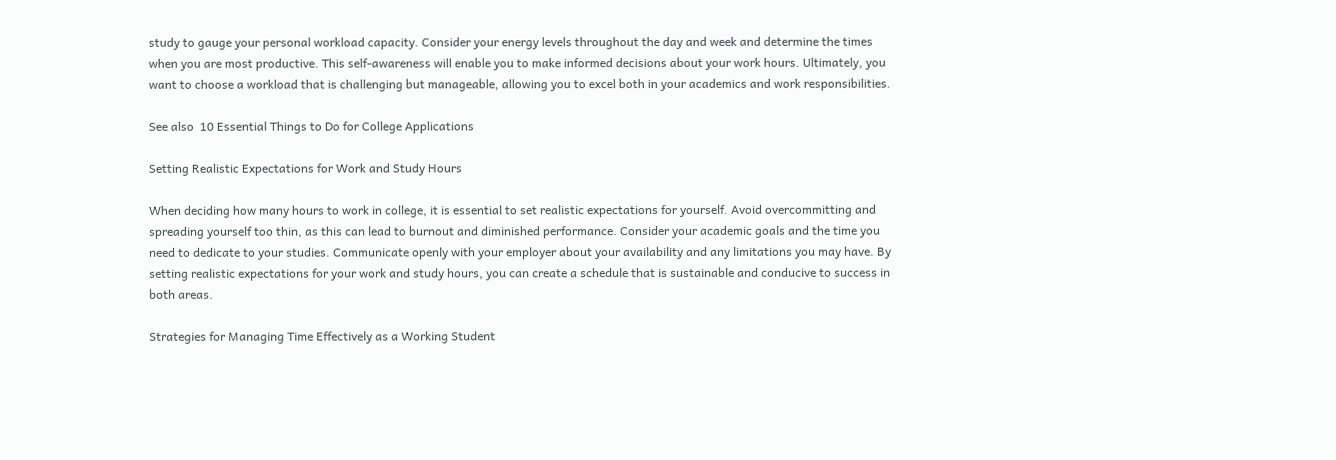study to gauge your personal workload capacity. Consider your energy levels throughout the day and week and determine the times when you are most productive. This self-awareness will enable you to make informed decisions about your work hours. Ultimately, you want to choose a workload that is challenging but manageable, allowing you to excel both in your academics and work responsibilities.

See also  10 Essential Things to Do for College Applications

Setting Realistic Expectations for Work and Study Hours

When deciding how many hours to work in college, it is essential to set realistic expectations for yourself. Avoid overcommitting and spreading yourself too thin, as this can lead to burnout and diminished performance. Consider your academic goals and the time you need to dedicate to your studies. Communicate openly with your employer about your availability and any limitations you may have. By setting realistic expectations for your work and study hours, you can create a schedule that is sustainable and conducive to success in both areas.

Strategies for Managing Time Effectively as a Working Student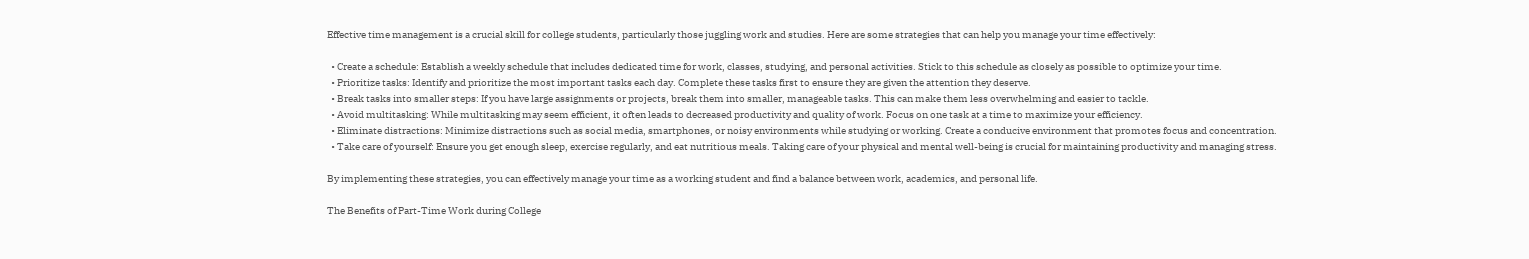Effective time management is a crucial skill for college students, particularly those juggling work and studies. Here are some strategies that can help you manage your time effectively:

  • Create a schedule: Establish a weekly schedule that includes dedicated time for work, classes, studying, and personal activities. Stick to this schedule as closely as possible to optimize your time.
  • Prioritize tasks: Identify and prioritize the most important tasks each day. Complete these tasks first to ensure they are given the attention they deserve.
  • Break tasks into smaller steps: If you have large assignments or projects, break them into smaller, manageable tasks. This can make them less overwhelming and easier to tackle.
  • Avoid multitasking: While multitasking may seem efficient, it often leads to decreased productivity and quality of work. Focus on one task at a time to maximize your efficiency.
  • Eliminate distractions: Minimize distractions such as social media, smartphones, or noisy environments while studying or working. Create a conducive environment that promotes focus and concentration.
  • Take care of yourself: Ensure you get enough sleep, exercise regularly, and eat nutritious meals. Taking care of your physical and mental well-being is crucial for maintaining productivity and managing stress.

By implementing these strategies, you can effectively manage your time as a working student and find a balance between work, academics, and personal life.

The Benefits of Part-Time Work during College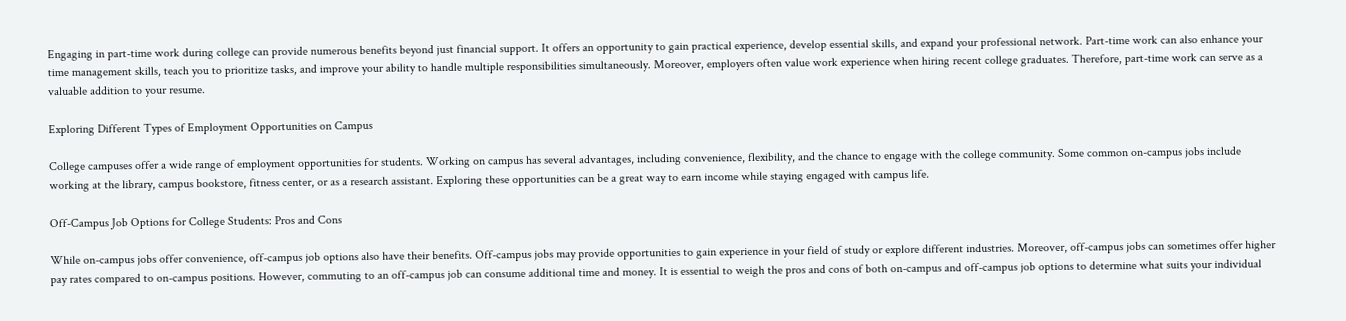Engaging in part-time work during college can provide numerous benefits beyond just financial support. It offers an opportunity to gain practical experience, develop essential skills, and expand your professional network. Part-time work can also enhance your time management skills, teach you to prioritize tasks, and improve your ability to handle multiple responsibilities simultaneously. Moreover, employers often value work experience when hiring recent college graduates. Therefore, part-time work can serve as a valuable addition to your resume.

Exploring Different Types of Employment Opportunities on Campus

College campuses offer a wide range of employment opportunities for students. Working on campus has several advantages, including convenience, flexibility, and the chance to engage with the college community. Some common on-campus jobs include working at the library, campus bookstore, fitness center, or as a research assistant. Exploring these opportunities can be a great way to earn income while staying engaged with campus life.

Off-Campus Job Options for College Students: Pros and Cons

While on-campus jobs offer convenience, off-campus job options also have their benefits. Off-campus jobs may provide opportunities to gain experience in your field of study or explore different industries. Moreover, off-campus jobs can sometimes offer higher pay rates compared to on-campus positions. However, commuting to an off-campus job can consume additional time and money. It is essential to weigh the pros and cons of both on-campus and off-campus job options to determine what suits your individual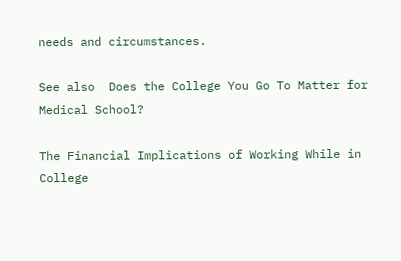needs and circumstances.

See also  Does the College You Go To Matter for Medical School?

The Financial Implications of Working While in College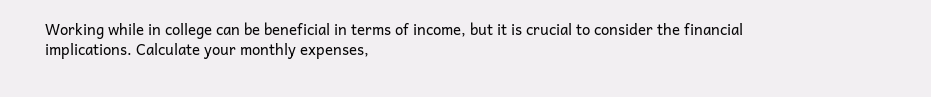Working while in college can be beneficial in terms of income, but it is crucial to consider the financial implications. Calculate your monthly expenses,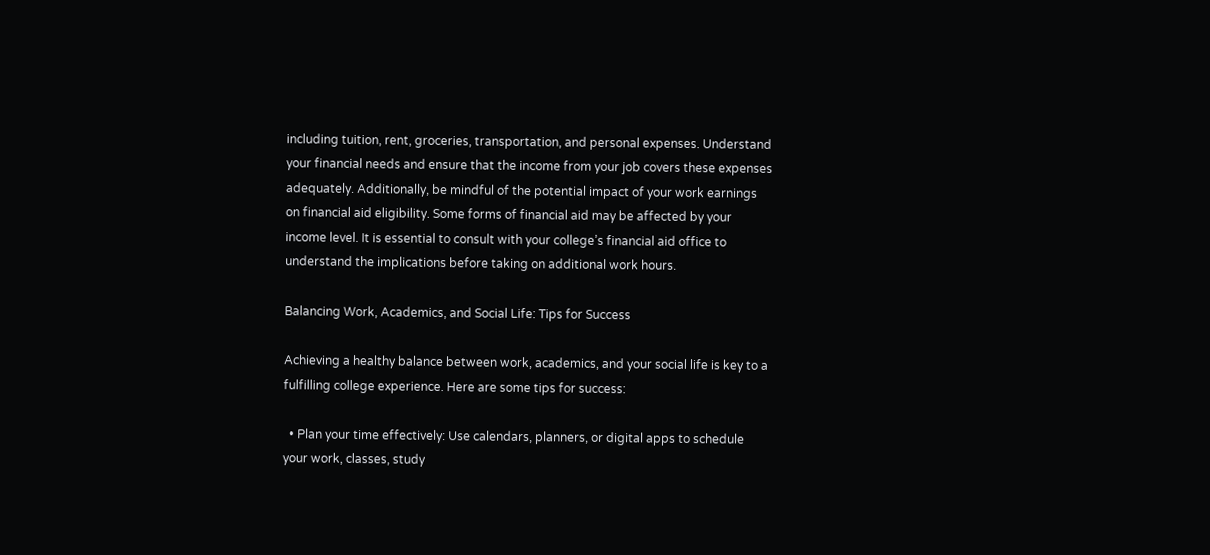including tuition, rent, groceries, transportation, and personal expenses. Understand your financial needs and ensure that the income from your job covers these expenses adequately. Additionally, be mindful of the potential impact of your work earnings on financial aid eligibility. Some forms of financial aid may be affected by your income level. It is essential to consult with your college’s financial aid office to understand the implications before taking on additional work hours.

Balancing Work, Academics, and Social Life: Tips for Success

Achieving a healthy balance between work, academics, and your social life is key to a fulfilling college experience. Here are some tips for success:

  • Plan your time effectively: Use calendars, planners, or digital apps to schedule your work, classes, study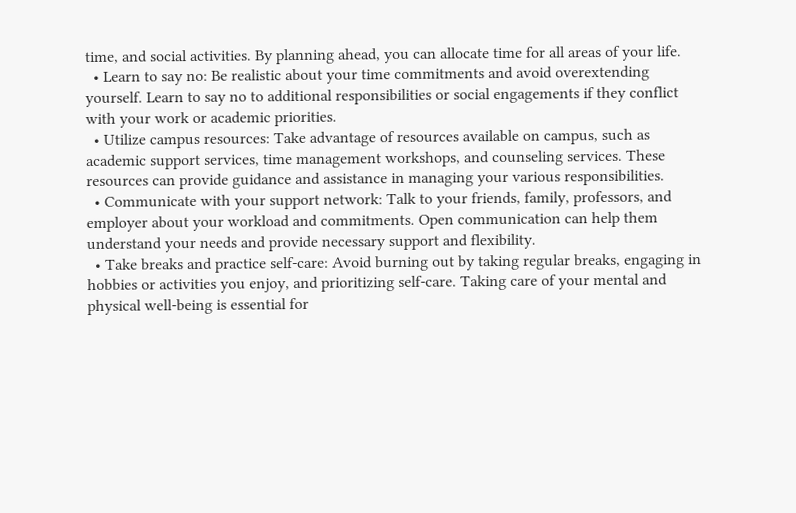time, and social activities. By planning ahead, you can allocate time for all areas of your life.
  • Learn to say no: Be realistic about your time commitments and avoid overextending yourself. Learn to say no to additional responsibilities or social engagements if they conflict with your work or academic priorities.
  • Utilize campus resources: Take advantage of resources available on campus, such as academic support services, time management workshops, and counseling services. These resources can provide guidance and assistance in managing your various responsibilities.
  • Communicate with your support network: Talk to your friends, family, professors, and employer about your workload and commitments. Open communication can help them understand your needs and provide necessary support and flexibility.
  • Take breaks and practice self-care: Avoid burning out by taking regular breaks, engaging in hobbies or activities you enjoy, and prioritizing self-care. Taking care of your mental and physical well-being is essential for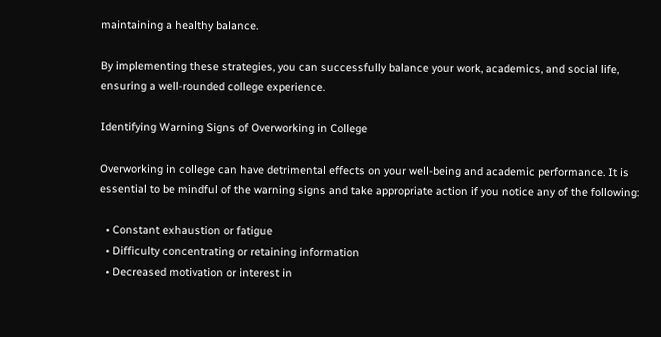maintaining a healthy balance.

By implementing these strategies, you can successfully balance your work, academics, and social life, ensuring a well-rounded college experience.

Identifying Warning Signs of Overworking in College

Overworking in college can have detrimental effects on your well-being and academic performance. It is essential to be mindful of the warning signs and take appropriate action if you notice any of the following:

  • Constant exhaustion or fatigue
  • Difficulty concentrating or retaining information
  • Decreased motivation or interest in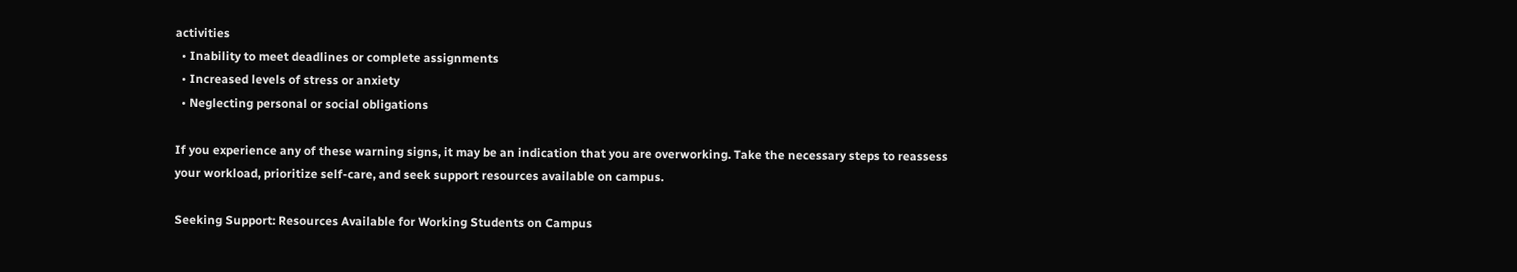activities
  • Inability to meet deadlines or complete assignments
  • Increased levels of stress or anxiety
  • Neglecting personal or social obligations

If you experience any of these warning signs, it may be an indication that you are overworking. Take the necessary steps to reassess your workload, prioritize self-care, and seek support resources available on campus.

Seeking Support: Resources Available for Working Students on Campus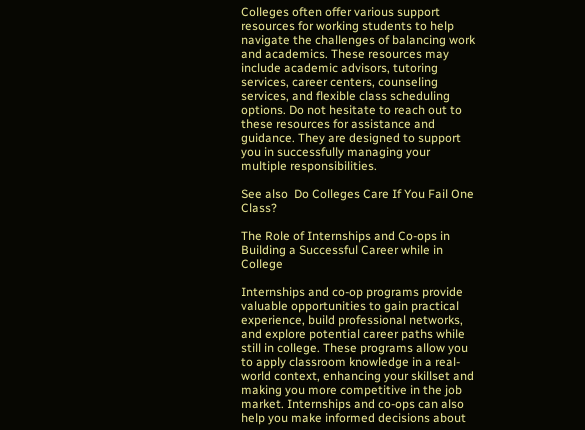Colleges often offer various support resources for working students to help navigate the challenges of balancing work and academics. These resources may include academic advisors, tutoring services, career centers, counseling services, and flexible class scheduling options. Do not hesitate to reach out to these resources for assistance and guidance. They are designed to support you in successfully managing your multiple responsibilities.

See also  Do Colleges Care If You Fail One Class?

The Role of Internships and Co-ops in Building a Successful Career while in College

Internships and co-op programs provide valuable opportunities to gain practical experience, build professional networks, and explore potential career paths while still in college. These programs allow you to apply classroom knowledge in a real-world context, enhancing your skillset and making you more competitive in the job market. Internships and co-ops can also help you make informed decisions about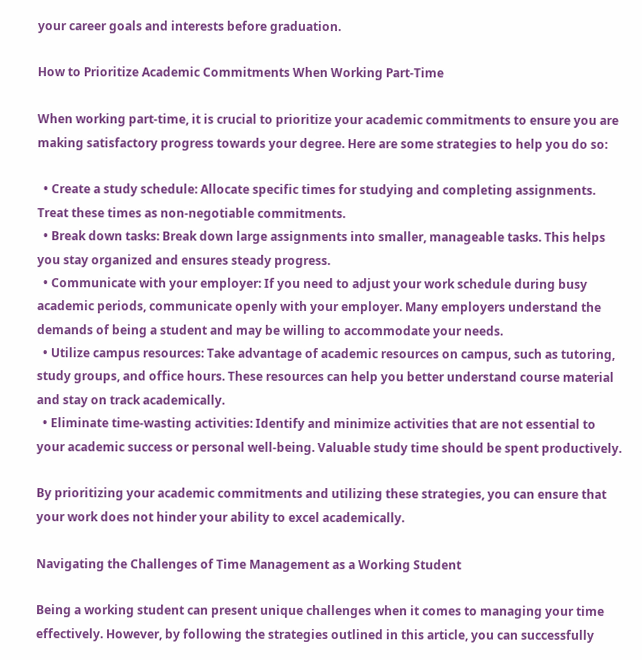your career goals and interests before graduation.

How to Prioritize Academic Commitments When Working Part-Time

When working part-time, it is crucial to prioritize your academic commitments to ensure you are making satisfactory progress towards your degree. Here are some strategies to help you do so:

  • Create a study schedule: Allocate specific times for studying and completing assignments. Treat these times as non-negotiable commitments.
  • Break down tasks: Break down large assignments into smaller, manageable tasks. This helps you stay organized and ensures steady progress.
  • Communicate with your employer: If you need to adjust your work schedule during busy academic periods, communicate openly with your employer. Many employers understand the demands of being a student and may be willing to accommodate your needs.
  • Utilize campus resources: Take advantage of academic resources on campus, such as tutoring, study groups, and office hours. These resources can help you better understand course material and stay on track academically.
  • Eliminate time-wasting activities: Identify and minimize activities that are not essential to your academic success or personal well-being. Valuable study time should be spent productively.

By prioritizing your academic commitments and utilizing these strategies, you can ensure that your work does not hinder your ability to excel academically.

Navigating the Challenges of Time Management as a Working Student

Being a working student can present unique challenges when it comes to managing your time effectively. However, by following the strategies outlined in this article, you can successfully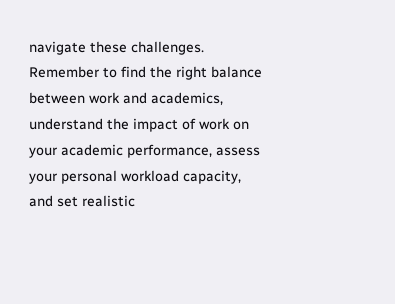navigate these challenges. Remember to find the right balance between work and academics, understand the impact of work on your academic performance, assess your personal workload capacity, and set realistic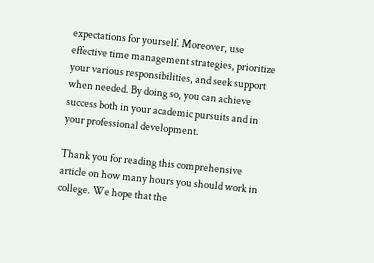expectations for yourself. Moreover, use effective time management strategies, prioritize your various responsibilities, and seek support when needed. By doing so, you can achieve success both in your academic pursuits and in your professional development.

Thank you for reading this comprehensive article on how many hours you should work in college. We hope that the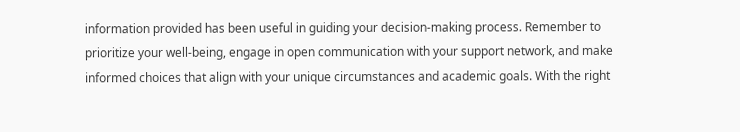information provided has been useful in guiding your decision-making process. Remember to prioritize your well-being, engage in open communication with your support network, and make informed choices that align with your unique circumstances and academic goals. With the right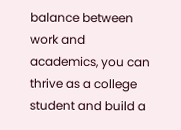balance between work and academics, you can thrive as a college student and build a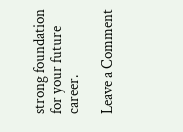strong foundation for your future career.

Leave a Comment